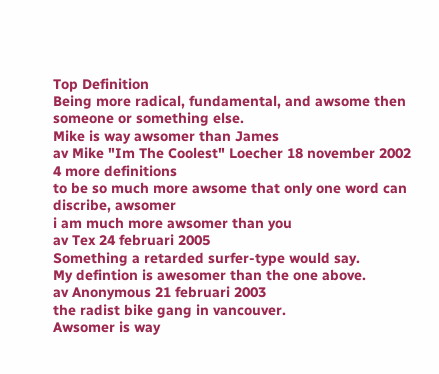Top Definition
Being more radical, fundamental, and awsome then someone or something else.
Mike is way awsomer than James
av Mike "Im The Coolest" Loecher 18 november 2002
4 more definitions
to be so much more awsome that only one word can discribe, awsomer
i am much more awsomer than you
av Tex 24 februari 2005
Something a retarded surfer-type would say.
My defintion is awesomer than the one above.
av Anonymous 21 februari 2003
the radist bike gang in vancouver.
Awsomer is way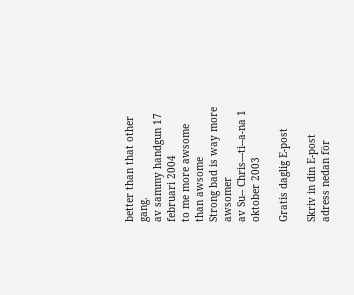better than that other gang.
av sammy handgun 17 februari 2004
to me more awsome than awsome
Strong bad is way more awsomer
av Su-- Chris---ti--a-na 1 oktober 2003

Gratis daglig E-post

Skriv in din E-post adress nedan för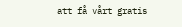att få vårt gratis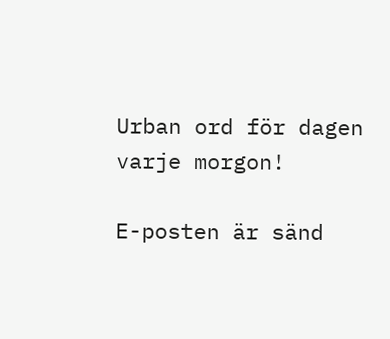Urban ord för dagen varje morgon!

E-posten är sänd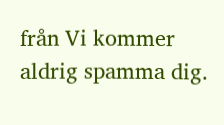från Vi kommer aldrig spamma dig.